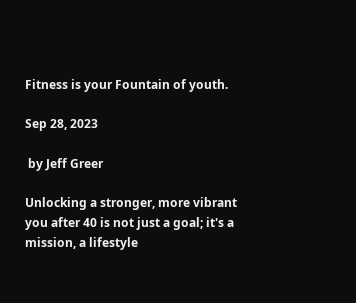Fitness is your Fountain of youth.

Sep 28, 2023

 by Jeff Greer

Unlocking a stronger, more vibrant you after 40 is not just a goal; it's a mission, a lifestyle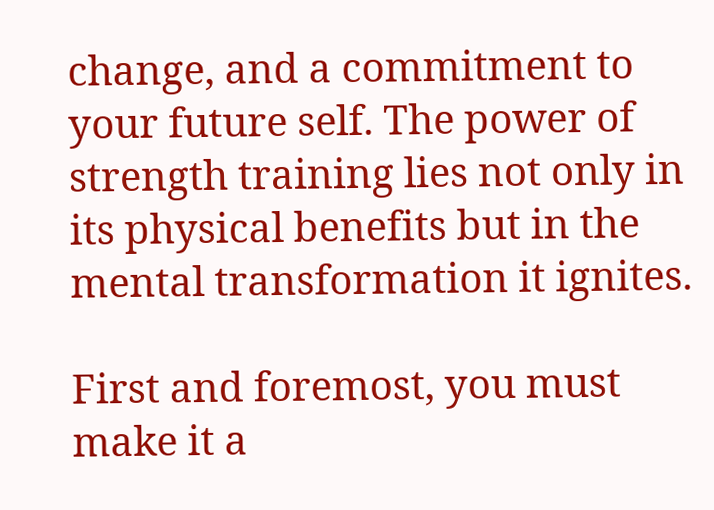change, and a commitment to your future self. The power of strength training lies not only in its physical benefits but in the mental transformation it ignites.

First and foremost, you must make it a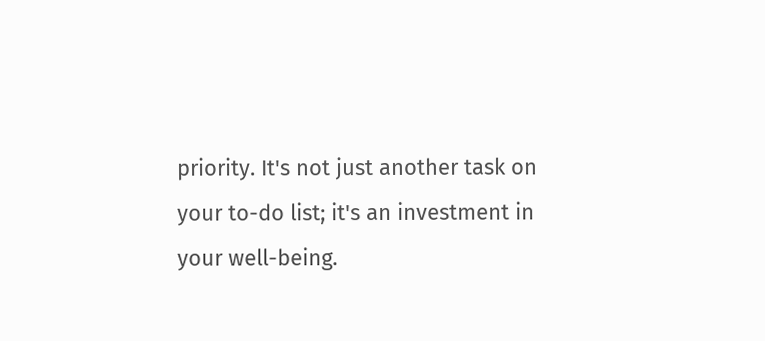priority. It's not just another task on your to-do list; it's an investment in your well-being.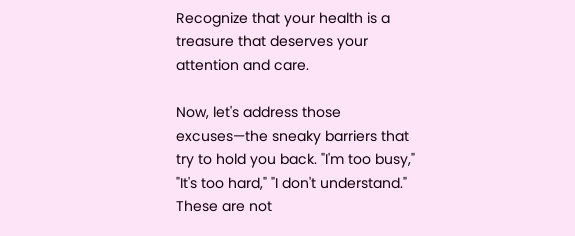Recognize that your health is a treasure that deserves your attention and care.

Now, let's address those excuses—the sneaky barriers that try to hold you back. "I'm too busy," "It's too hard," "I don't understand." These are not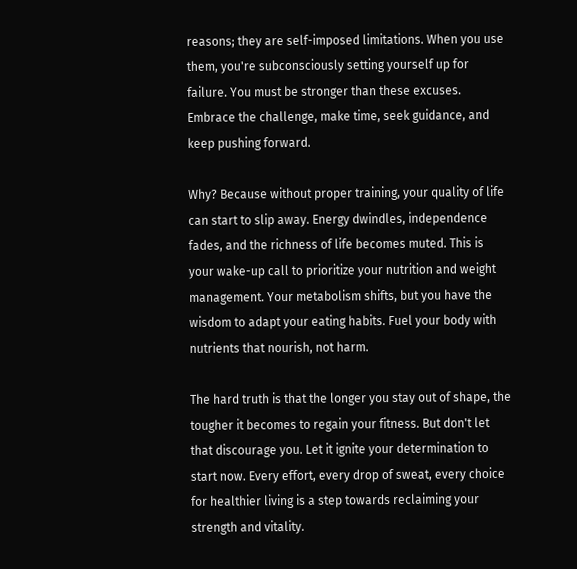reasons; they are self-imposed limitations. When you use them, you're subconsciously setting yourself up for failure. You must be stronger than these excuses. Embrace the challenge, make time, seek guidance, and keep pushing forward.

Why? Because without proper training, your quality of life can start to slip away. Energy dwindles, independence fades, and the richness of life becomes muted. This is your wake-up call to prioritize your nutrition and weight management. Your metabolism shifts, but you have the wisdom to adapt your eating habits. Fuel your body with nutrients that nourish, not harm.

The hard truth is that the longer you stay out of shape, the tougher it becomes to regain your fitness. But don't let that discourage you. Let it ignite your determination to start now. Every effort, every drop of sweat, every choice for healthier living is a step towards reclaiming your strength and vitality.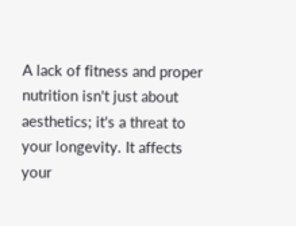A lack of fitness and proper nutrition isn't just about aesthetics; it's a threat to your longevity. It affects your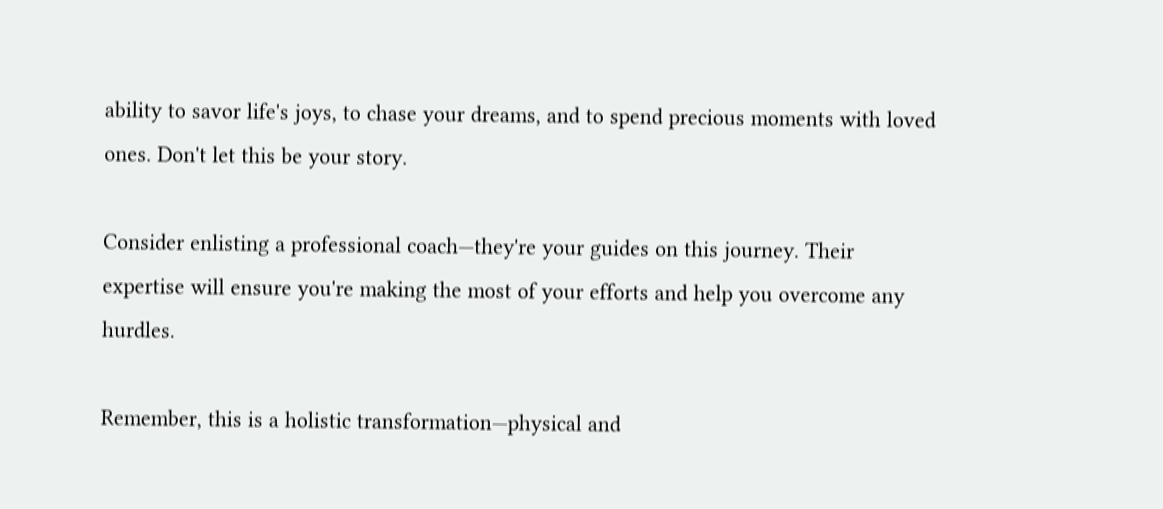ability to savor life's joys, to chase your dreams, and to spend precious moments with loved ones. Don't let this be your story.

Consider enlisting a professional coach—they're your guides on this journey. Their expertise will ensure you're making the most of your efforts and help you overcome any hurdles.

Remember, this is a holistic transformation—physical and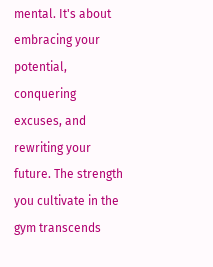mental. It's about embracing your potential, conquering excuses, and rewriting your future. The strength you cultivate in the gym transcends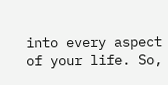into every aspect of your life. So,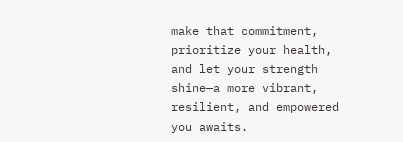make that commitment, prioritize your health, and let your strength shine—a more vibrant, resilient, and empowered you awaits.